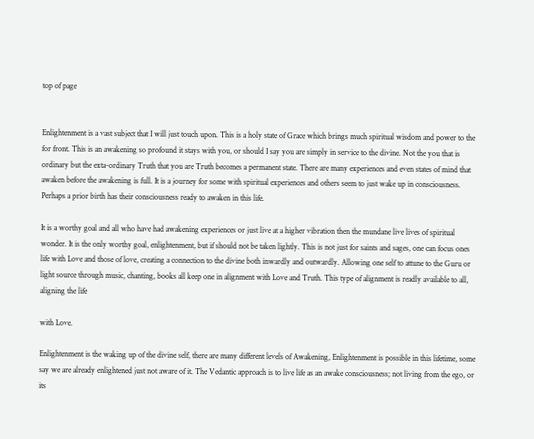top of page


Enlightenment is a vast subject that I will just touch upon. This is a holy state of Grace which brings much spiritual wisdom and power to the for front. This is an awakening so profound it stays with you, or should I say you are simply in service to the divine. Not the you that is ordinary but the exta-ordinary Truth that you are Truth becomes a permanent state. There are many experiences and even states of mind that awaken before the awakening is full. It is a journey for some with spiritual experiences and others seem to just wake up in consciousness. Perhaps a prior birth has their consciousness ready to awaken in this life.

It is a worthy goal and all who have had awakening experiences or just live at a higher vibration then the mundane live lives of spiritual wonder. It is the only worthy goal, enlightenment, but if should not be taken lightly. This is not just for saints and sages, one can focus ones life with Love and those of love, creating a connection to the divine both inwardly and outwardly. Allowing one self to attune to the Guru or light source through music, chanting, books all keep one in alignment with Love and Truth. This type of alignment is readly available to all, aligning the life

with Love.

Enlightenment is the waking up of the divine self, there are many different levels of Awakening, Enlightenment is possible in this lifetime, some say we are already enlightened just not aware of it. The Vedantic approach is to live life as an awake consciousness; not living from the ego, or its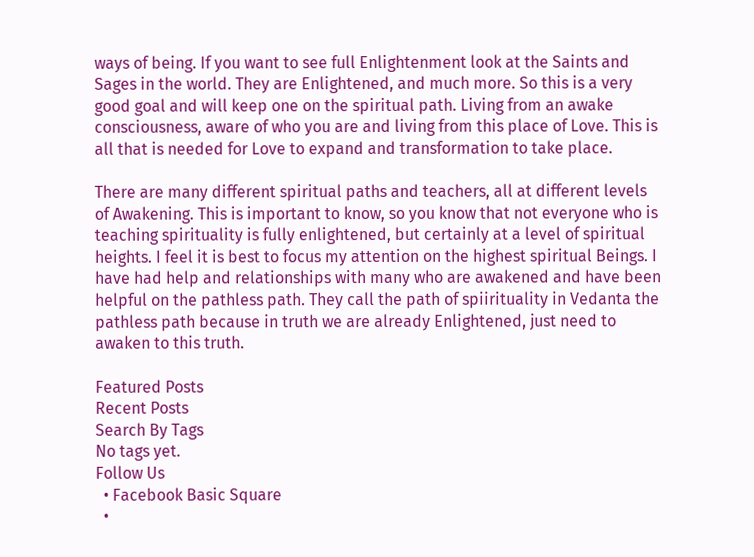ways of being. If you want to see full Enlightenment look at the Saints and Sages in the world. They are Enlightened, and much more. So this is a very good goal and will keep one on the spiritual path. Living from an awake consciousness, aware of who you are and living from this place of Love. This is all that is needed for Love to expand and transformation to take place.

There are many different spiritual paths and teachers, all at different levels of Awakening. This is important to know, so you know that not everyone who is teaching spirituality is fully enlightened, but certainly at a level of spiritual heights. I feel it is best to focus my attention on the highest spiritual Beings. I have had help and relationships with many who are awakened and have been helpful on the pathless path. They call the path of spiirituality in Vedanta the pathless path because in truth we are already Enlightened, just need to awaken to this truth.

Featured Posts
Recent Posts
Search By Tags
No tags yet.
Follow Us
  • Facebook Basic Square
  •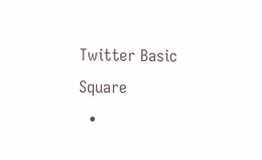Twitter Basic Square
  •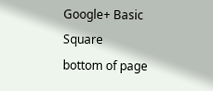Google+ Basic Square
bottom of page